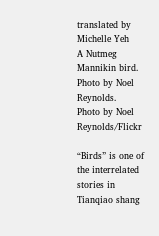translated by Michelle Yeh
A Nutmeg Mannikin bird. Photo by Noel Reynolds.
Photo by Noel Reynolds/Flickr

“Birds” is one of the interrelated stories in Tianqiao shang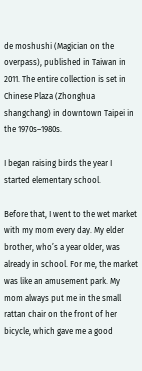de moshushi (Magician on the overpass), published in Taiwan in 2011. The entire collection is set in Chinese Plaza (Zhonghua shangchang) in downtown Taipei in the 1970s–1980s.

I began raising birds the year I started elementary school.

Before that, I went to the wet market with my mom every day. My elder brother, who’s a year older, was already in school. For me, the market was like an amusement park. My mom always put me in the small rattan chair on the front of her bicycle, which gave me a good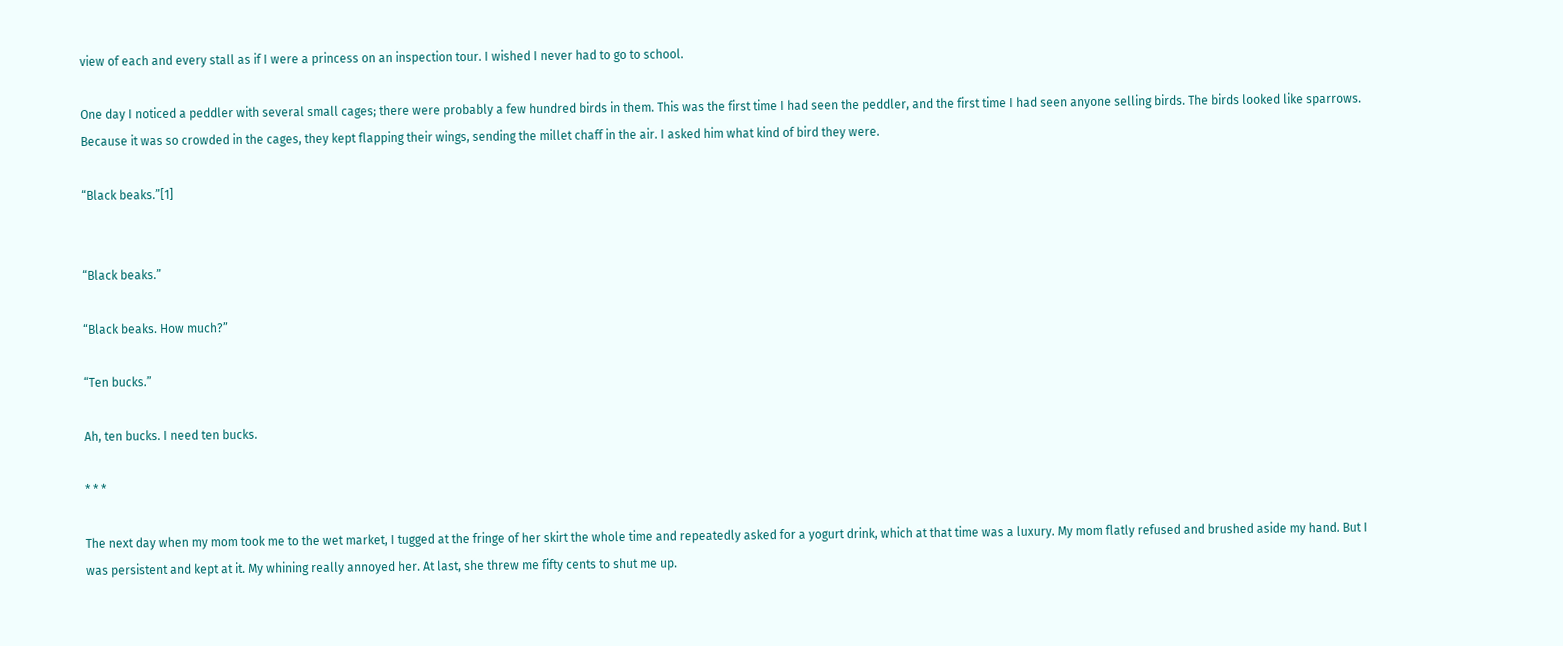view of each and every stall as if I were a princess on an inspection tour. I wished I never had to go to school.

One day I noticed a peddler with several small cages; there were probably a few hundred birds in them. This was the first time I had seen the peddler, and the first time I had seen anyone selling birds. The birds looked like sparrows. Because it was so crowded in the cages, they kept flapping their wings, sending the millet chaff in the air. I asked him what kind of bird they were.

“Black beaks.”[1]


“Black beaks.”

“Black beaks. How much?”

“Ten bucks.”

Ah, ten bucks. I need ten bucks.

* * *

The next day when my mom took me to the wet market, I tugged at the fringe of her skirt the whole time and repeatedly asked for a yogurt drink, which at that time was a luxury. My mom flatly refused and brushed aside my hand. But I was persistent and kept at it. My whining really annoyed her. At last, she threw me fifty cents to shut me up.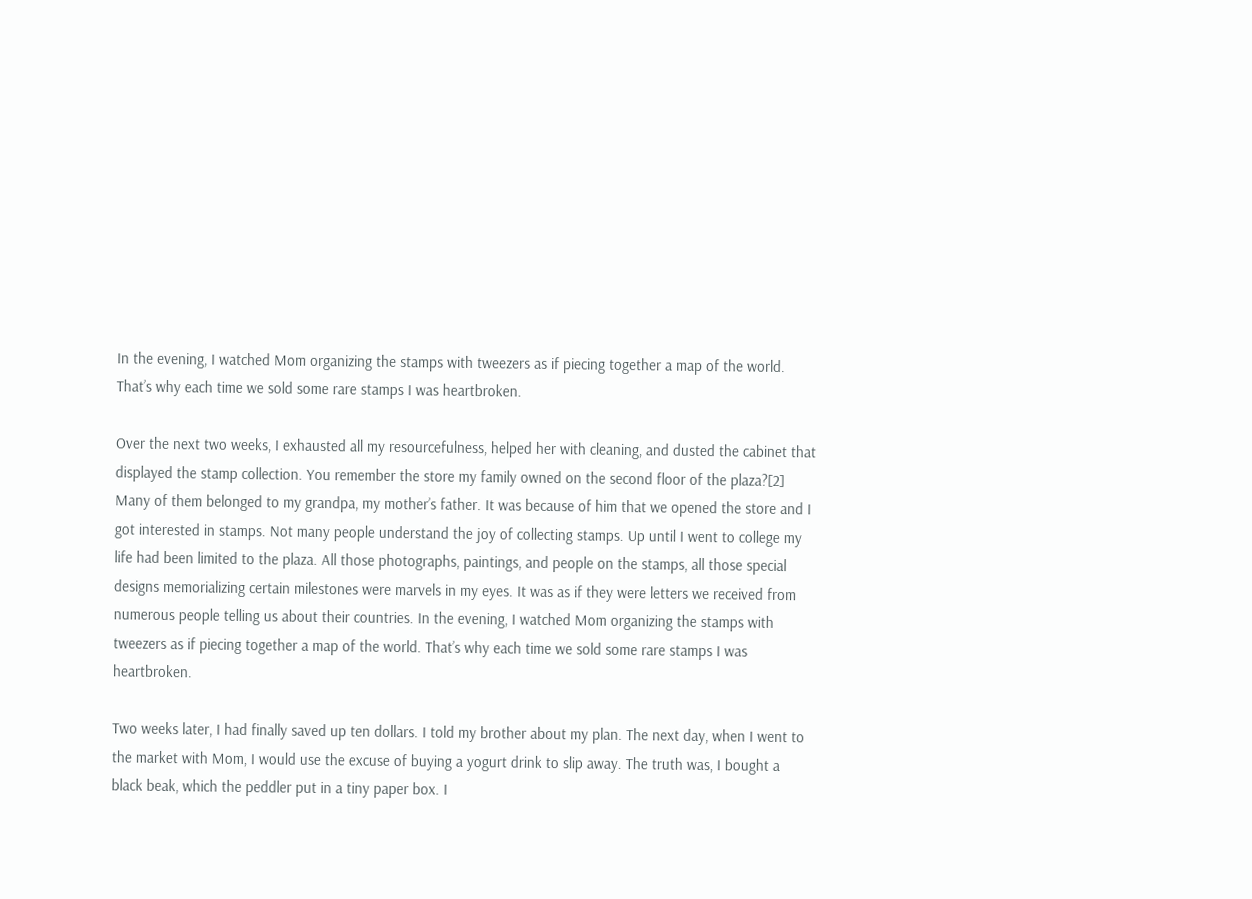In the evening, I watched Mom organizing the stamps with tweezers as if piecing together a map of the world. That’s why each time we sold some rare stamps I was heartbroken.

Over the next two weeks, I exhausted all my resourcefulness, helped her with cleaning, and dusted the cabinet that displayed the stamp collection. You remember the store my family owned on the second floor of the plaza?[2] Many of them belonged to my grandpa, my mother’s father. It was because of him that we opened the store and I got interested in stamps. Not many people understand the joy of collecting stamps. Up until I went to college my life had been limited to the plaza. All those photographs, paintings, and people on the stamps, all those special designs memorializing certain milestones were marvels in my eyes. It was as if they were letters we received from numerous people telling us about their countries. In the evening, I watched Mom organizing the stamps with tweezers as if piecing together a map of the world. That’s why each time we sold some rare stamps I was heartbroken.

Two weeks later, I had finally saved up ten dollars. I told my brother about my plan. The next day, when I went to the market with Mom, I would use the excuse of buying a yogurt drink to slip away. The truth was, I bought a black beak, which the peddler put in a tiny paper box. I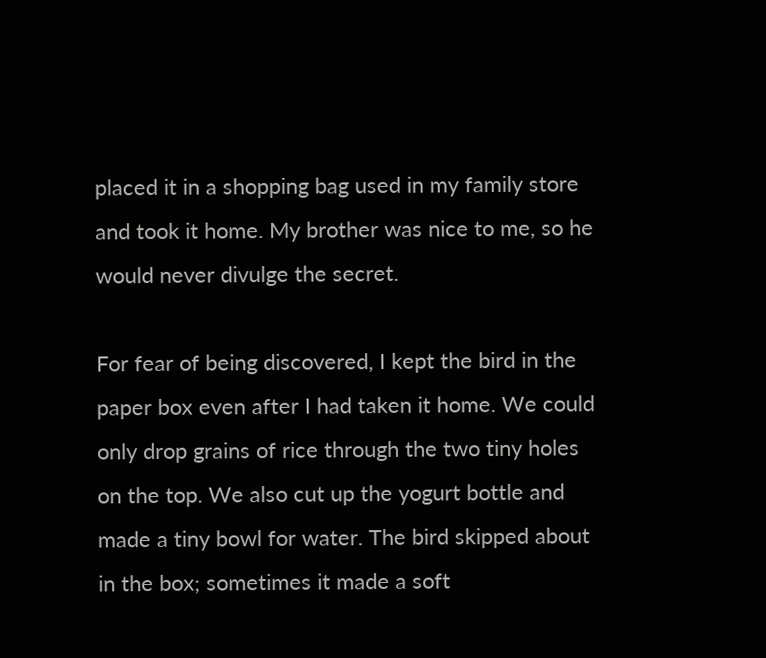placed it in a shopping bag used in my family store and took it home. My brother was nice to me, so he would never divulge the secret.

For fear of being discovered, I kept the bird in the paper box even after I had taken it home. We could only drop grains of rice through the two tiny holes on the top. We also cut up the yogurt bottle and made a tiny bowl for water. The bird skipped about in the box; sometimes it made a soft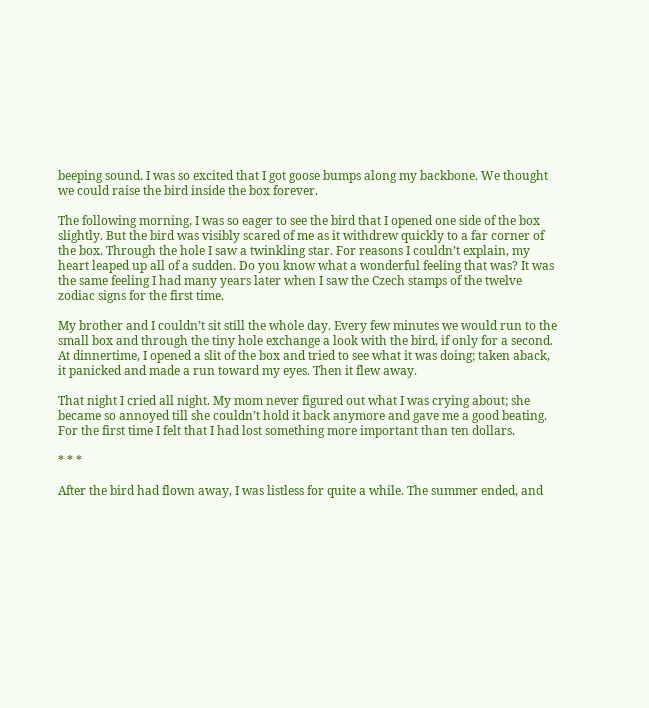beeping sound. I was so excited that I got goose bumps along my backbone. We thought we could raise the bird inside the box forever.

The following morning, I was so eager to see the bird that I opened one side of the box slightly. But the bird was visibly scared of me as it withdrew quickly to a far corner of the box. Through the hole I saw a twinkling star. For reasons I couldn’t explain, my heart leaped up all of a sudden. Do you know what a wonderful feeling that was? It was the same feeling I had many years later when I saw the Czech stamps of the twelve zodiac signs for the first time.

My brother and I couldn’t sit still the whole day. Every few minutes we would run to the small box and through the tiny hole exchange a look with the bird, if only for a second. At dinnertime, I opened a slit of the box and tried to see what it was doing; taken aback, it panicked and made a run toward my eyes. Then it flew away.

That night I cried all night. My mom never figured out what I was crying about; she became so annoyed till she couldn’t hold it back anymore and gave me a good beating. For the first time I felt that I had lost something more important than ten dollars.

* * *

After the bird had flown away, I was listless for quite a while. The summer ended, and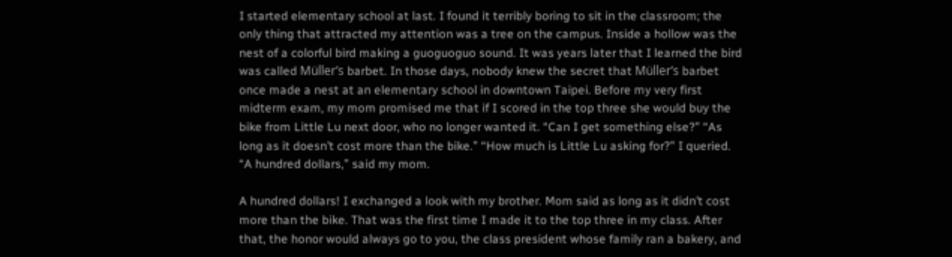I started elementary school at last. I found it terribly boring to sit in the classroom; the only thing that attracted my attention was a tree on the campus. Inside a hollow was the nest of a colorful bird making a guoguoguo sound. It was years later that I learned the bird was called Müller’s barbet. In those days, nobody knew the secret that Müller’s barbet once made a nest at an elementary school in downtown Taipei. Before my very first midterm exam, my mom promised me that if I scored in the top three she would buy the bike from Little Lu next door, who no longer wanted it. “Can I get something else?” “As long as it doesn’t cost more than the bike.” “How much is Little Lu asking for?” I queried. “A hundred dollars,” said my mom.

A hundred dollars! I exchanged a look with my brother. Mom said as long as it didn’t cost more than the bike. That was the first time I made it to the top three in my class. After that, the honor would always go to you, the class president whose family ran a bakery, and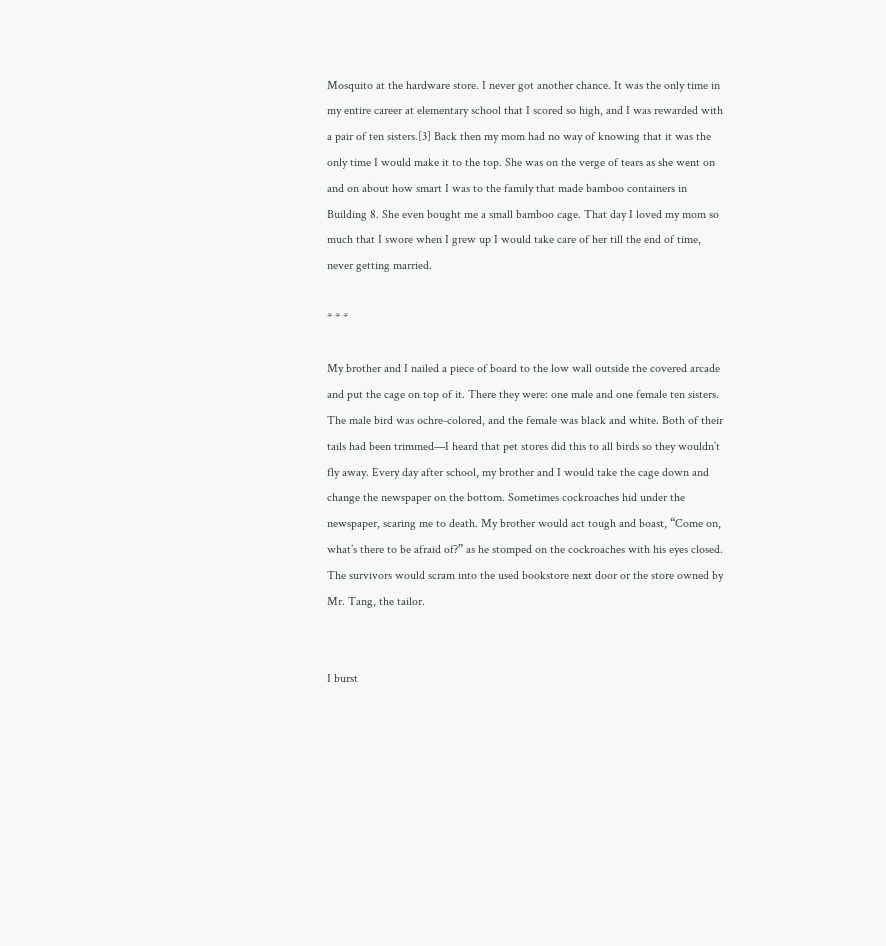Mosquito at the hardware store. I never got another chance. It was the only time in my entire career at elementary school that I scored so high, and I was rewarded with a pair of ten sisters.[3] Back then my mom had no way of knowing that it was the only time I would make it to the top. She was on the verge of tears as she went on and on about how smart I was to the family that made bamboo containers in Building 8. She even bought me a small bamboo cage. That day I loved my mom so much that I swore when I grew up I would take care of her till the end of time, never getting married.

* * *

My brother and I nailed a piece of board to the low wall outside the covered arcade and put the cage on top of it. There they were: one male and one female ten sisters. The male bird was ochre-colored, and the female was black and white. Both of their tails had been trimmed—I heard that pet stores did this to all birds so they wouldn’t fly away. Every day after school, my brother and I would take the cage down and change the newspaper on the bottom. Sometimes cockroaches hid under the newspaper, scaring me to death. My brother would act tough and boast, “Come on, what’s there to be afraid of?” as he stomped on the cockroaches with his eyes closed. The survivors would scram into the used bookstore next door or the store owned by Mr. Tang, the tailor.


I burst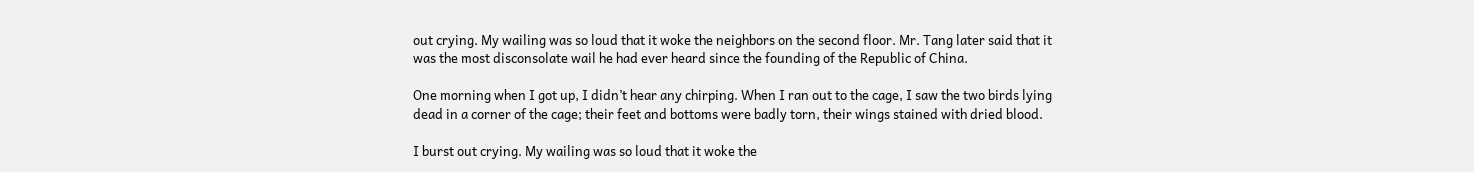out crying. My wailing was so loud that it woke the neighbors on the second floor. Mr. Tang later said that it was the most disconsolate wail he had ever heard since the founding of the Republic of China.

One morning when I got up, I didn’t hear any chirping. When I ran out to the cage, I saw the two birds lying dead in a corner of the cage; their feet and bottoms were badly torn, their wings stained with dried blood.

I burst out crying. My wailing was so loud that it woke the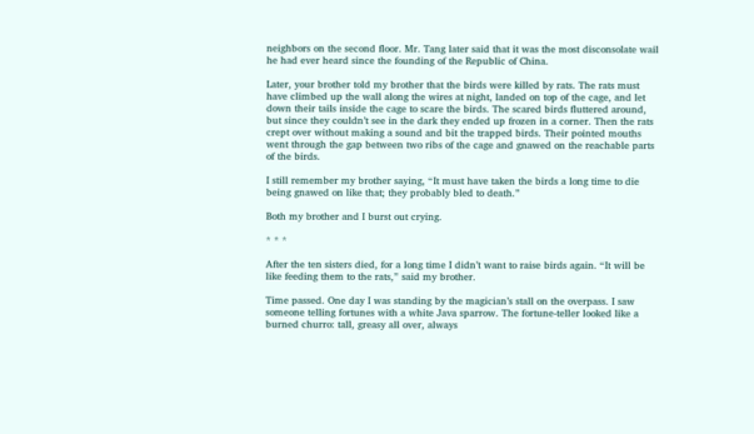neighbors on the second floor. Mr. Tang later said that it was the most disconsolate wail he had ever heard since the founding of the Republic of China.

Later, your brother told my brother that the birds were killed by rats. The rats must have climbed up the wall along the wires at night, landed on top of the cage, and let down their tails inside the cage to scare the birds. The scared birds fluttered around, but since they couldn’t see in the dark they ended up frozen in a corner. Then the rats crept over without making a sound and bit the trapped birds. Their pointed mouths went through the gap between two ribs of the cage and gnawed on the reachable parts of the birds.

I still remember my brother saying, “It must have taken the birds a long time to die being gnawed on like that; they probably bled to death.”

Both my brother and I burst out crying.

* * *

After the ten sisters died, for a long time I didn’t want to raise birds again. “It will be like feeding them to the rats,” said my brother.

Time passed. One day I was standing by the magician’s stall on the overpass. I saw someone telling fortunes with a white Java sparrow. The fortune-teller looked like a burned churro: tall, greasy all over, always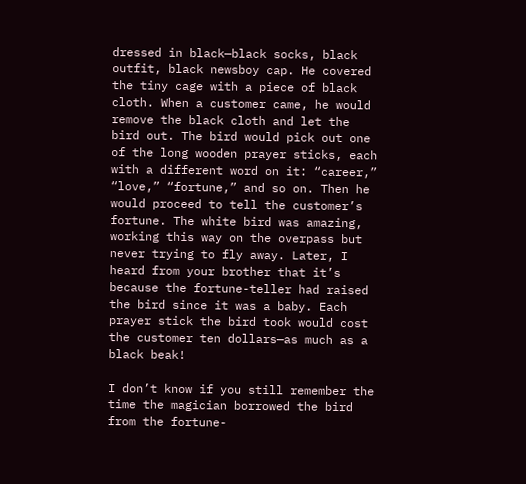dressed in black—black socks, black outfit, black newsboy cap. He covered the tiny cage with a piece of black cloth. When a customer came, he would remove the black cloth and let the bird out. The bird would pick out one of the long wooden prayer sticks, each with a different word on it: “career,” “love,” “fortune,” and so on. Then he would proceed to tell the customer’s fortune. The white bird was amazing, working this way on the overpass but never trying to fly away. Later, I heard from your brother that it’s because the fortune-teller had raised the bird since it was a baby. Each prayer stick the bird took would cost the customer ten dollars—as much as a black beak!

I don’t know if you still remember the time the magician borrowed the bird from the fortune-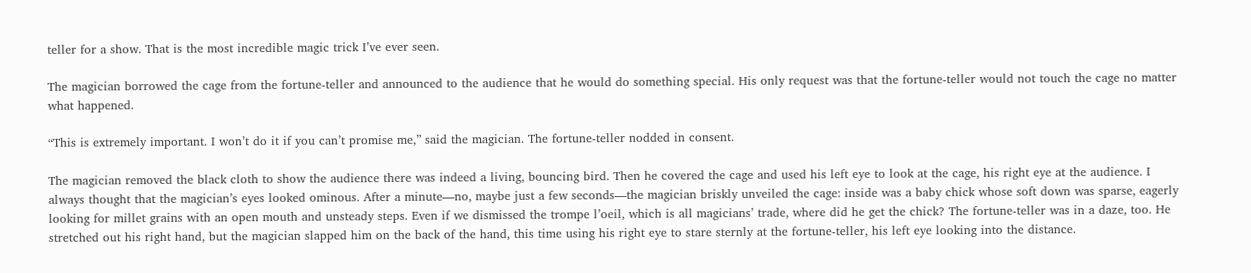teller for a show. That is the most incredible magic trick I’ve ever seen.

The magician borrowed the cage from the fortune-teller and announced to the audience that he would do something special. His only request was that the fortune-teller would not touch the cage no matter what happened.

“This is extremely important. I won’t do it if you can’t promise me,” said the magician. The fortune-teller nodded in consent.

The magician removed the black cloth to show the audience there was indeed a living, bouncing bird. Then he covered the cage and used his left eye to look at the cage, his right eye at the audience. I always thought that the magician’s eyes looked ominous. After a minute—no, maybe just a few seconds—the magician briskly unveiled the cage: inside was a baby chick whose soft down was sparse, eagerly looking for millet grains with an open mouth and unsteady steps. Even if we dismissed the trompe l’oeil, which is all magicians’ trade, where did he get the chick? The fortune-teller was in a daze, too. He stretched out his right hand, but the magician slapped him on the back of the hand, this time using his right eye to stare sternly at the fortune-teller, his left eye looking into the distance.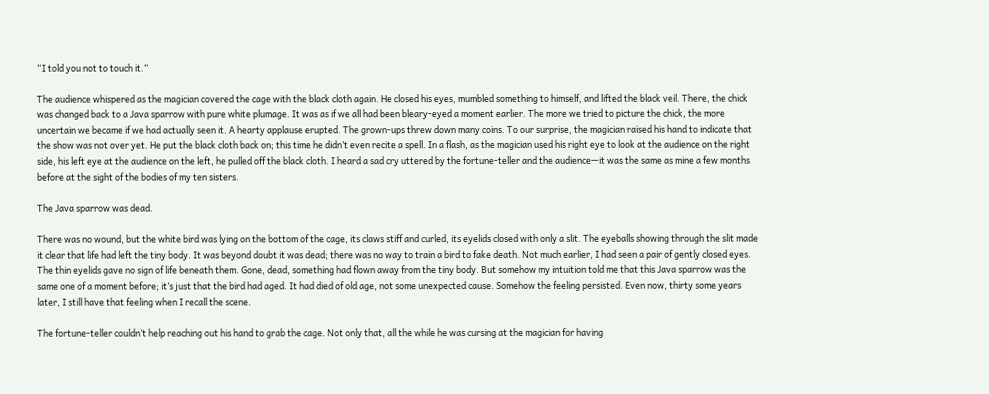“I told you not to touch it.”

The audience whispered as the magician covered the cage with the black cloth again. He closed his eyes, mumbled something to himself, and lifted the black veil. There, the chick was changed back to a Java sparrow with pure white plumage. It was as if we all had been bleary-eyed a moment earlier. The more we tried to picture the chick, the more uncertain we became if we had actually seen it. A hearty applause erupted. The grown-ups threw down many coins. To our surprise, the magician raised his hand to indicate that the show was not over yet. He put the black cloth back on; this time he didn’t even recite a spell. In a flash, as the magician used his right eye to look at the audience on the right side, his left eye at the audience on the left, he pulled off the black cloth. I heard a sad cry uttered by the fortune-teller and the audience—it was the same as mine a few months before at the sight of the bodies of my ten sisters.

The Java sparrow was dead.

There was no wound, but the white bird was lying on the bottom of the cage, its claws stiff and curled, its eyelids closed with only a slit. The eyeballs showing through the slit made it clear that life had left the tiny body. It was beyond doubt it was dead; there was no way to train a bird to fake death. Not much earlier, I had seen a pair of gently closed eyes. The thin eyelids gave no sign of life beneath them. Gone, dead, something had flown away from the tiny body. But somehow my intuition told me that this Java sparrow was the same one of a moment before; it’s just that the bird had aged. It had died of old age, not some unexpected cause. Somehow the feeling persisted. Even now, thirty some years later, I still have that feeling when I recall the scene.

The fortune-teller couldn’t help reaching out his hand to grab the cage. Not only that, all the while he was cursing at the magician for having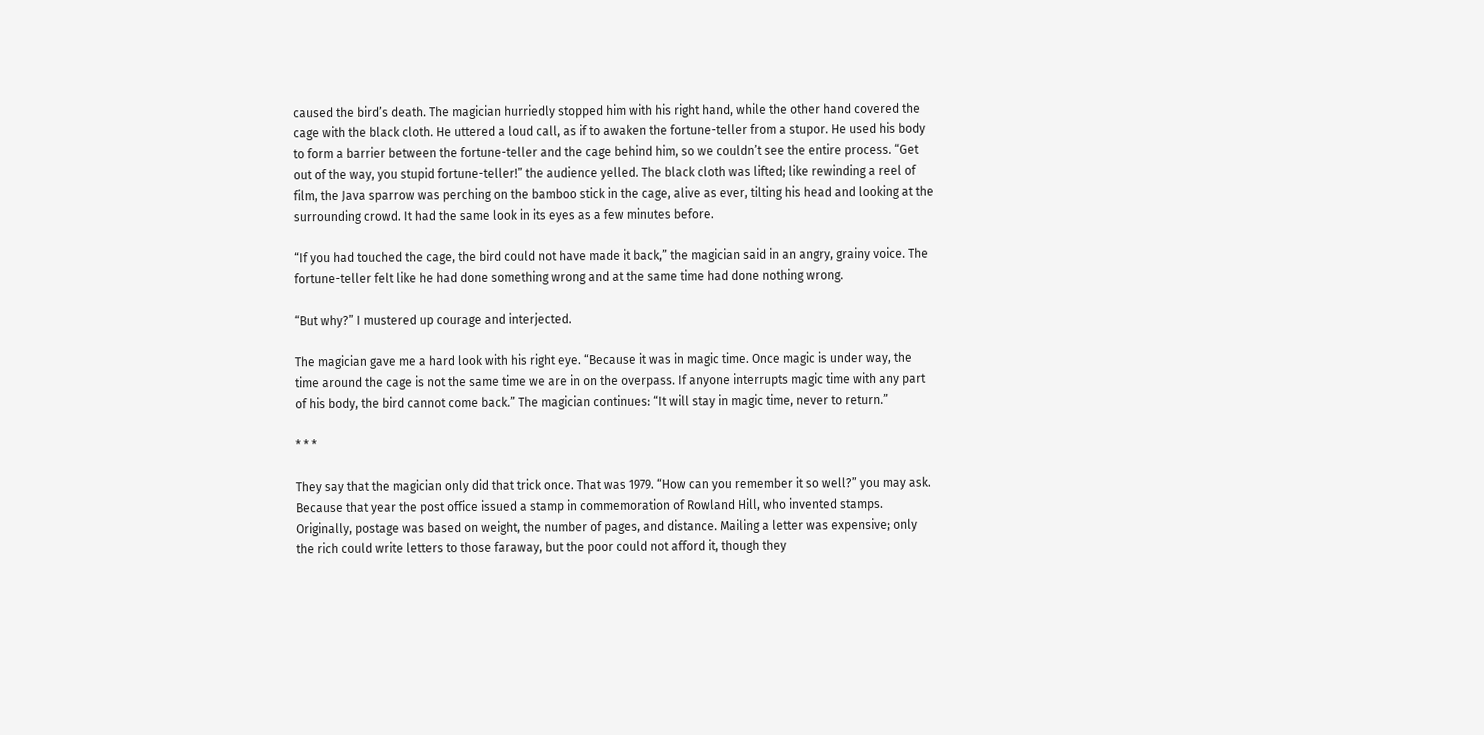caused the bird’s death. The magician hurriedly stopped him with his right hand, while the other hand covered the cage with the black cloth. He uttered a loud call, as if to awaken the fortune-teller from a stupor. He used his body to form a barrier between the fortune-teller and the cage behind him, so we couldn’t see the entire process. “Get out of the way, you stupid fortune-teller!” the audience yelled. The black cloth was lifted; like rewinding a reel of film, the Java sparrow was perching on the bamboo stick in the cage, alive as ever, tilting his head and looking at the surrounding crowd. It had the same look in its eyes as a few minutes before.

“If you had touched the cage, the bird could not have made it back,” the magician said in an angry, grainy voice. The fortune-teller felt like he had done something wrong and at the same time had done nothing wrong.

“But why?” I mustered up courage and interjected.

The magician gave me a hard look with his right eye. “Because it was in magic time. Once magic is under way, the time around the cage is not the same time we are in on the overpass. If anyone interrupts magic time with any part of his body, the bird cannot come back.” The magician continues: “It will stay in magic time, never to return.”

* * *

They say that the magician only did that trick once. That was 1979. “How can you remember it so well?” you may ask. Because that year the post office issued a stamp in commemoration of Rowland Hill, who invented stamps. Originally, postage was based on weight, the number of pages, and distance. Mailing a letter was expensive; only the rich could write letters to those faraway, but the poor could not afford it, though they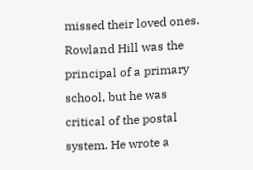missed their loved ones. Rowland Hill was the principal of a primary school, but he was critical of the postal system. He wrote a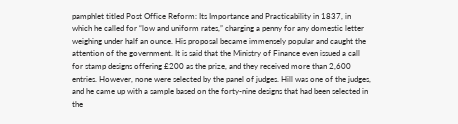pamphlet titled Post Office Reform: Its Importance and Practicability in 1837, in which he called for “low and uniform rates,” charging a penny for any domestic letter weighing under half an ounce. His proposal became immensely popular and caught the attention of the government. It is said that the Ministry of Finance even issued a call for stamp designs offering £200 as the prize, and they received more than 2,600 entries. However, none were selected by the panel of judges. Hill was one of the judges, and he came up with a sample based on the forty-nine designs that had been selected in the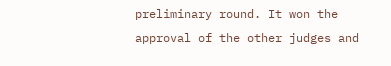preliminary round. It won the approval of the other judges and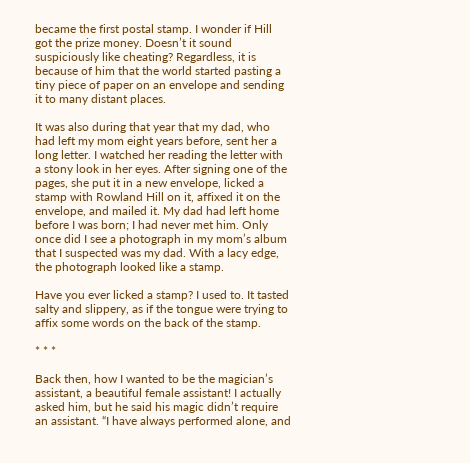became the first postal stamp. I wonder if Hill got the prize money. Doesn’t it sound suspiciously like cheating? Regardless, it is because of him that the world started pasting a tiny piece of paper on an envelope and sending it to many distant places.

It was also during that year that my dad, who had left my mom eight years before, sent her a long letter. I watched her reading the letter with a stony look in her eyes. After signing one of the pages, she put it in a new envelope, licked a stamp with Rowland Hill on it, affixed it on the envelope, and mailed it. My dad had left home before I was born; I had never met him. Only once did I see a photograph in my mom’s album that I suspected was my dad. With a lacy edge, the photograph looked like a stamp.

Have you ever licked a stamp? I used to. It tasted salty and slippery, as if the tongue were trying to affix some words on the back of the stamp.

* * *

Back then, how I wanted to be the magician’s assistant, a beautiful female assistant! I actually asked him, but he said his magic didn’t require an assistant. “I have always performed alone, and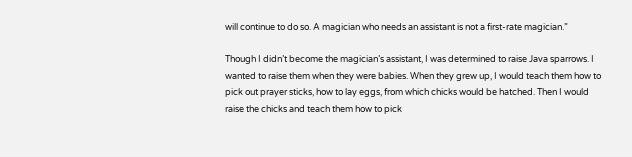will continue to do so. A magician who needs an assistant is not a first-rate magician.”

Though I didn’t become the magician’s assistant, I was determined to raise Java sparrows. I wanted to raise them when they were babies. When they grew up, I would teach them how to pick out prayer sticks, how to lay eggs, from which chicks would be hatched. Then I would raise the chicks and teach them how to pick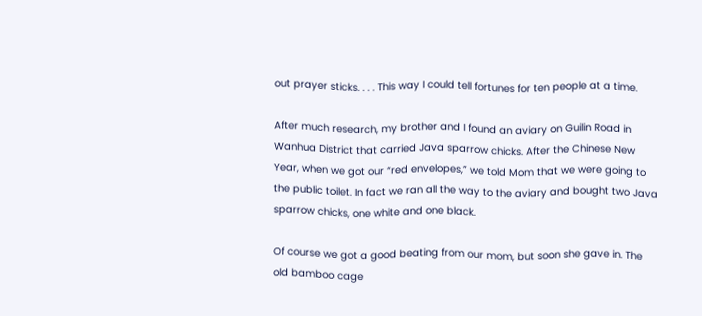out prayer sticks. . . . This way I could tell fortunes for ten people at a time.

After much research, my brother and I found an aviary on Guilin Road in Wanhua District that carried Java sparrow chicks. After the Chinese New Year, when we got our “red envelopes,” we told Mom that we were going to the public toilet. In fact we ran all the way to the aviary and bought two Java sparrow chicks, one white and one black.

Of course we got a good beating from our mom, but soon she gave in. The old bamboo cage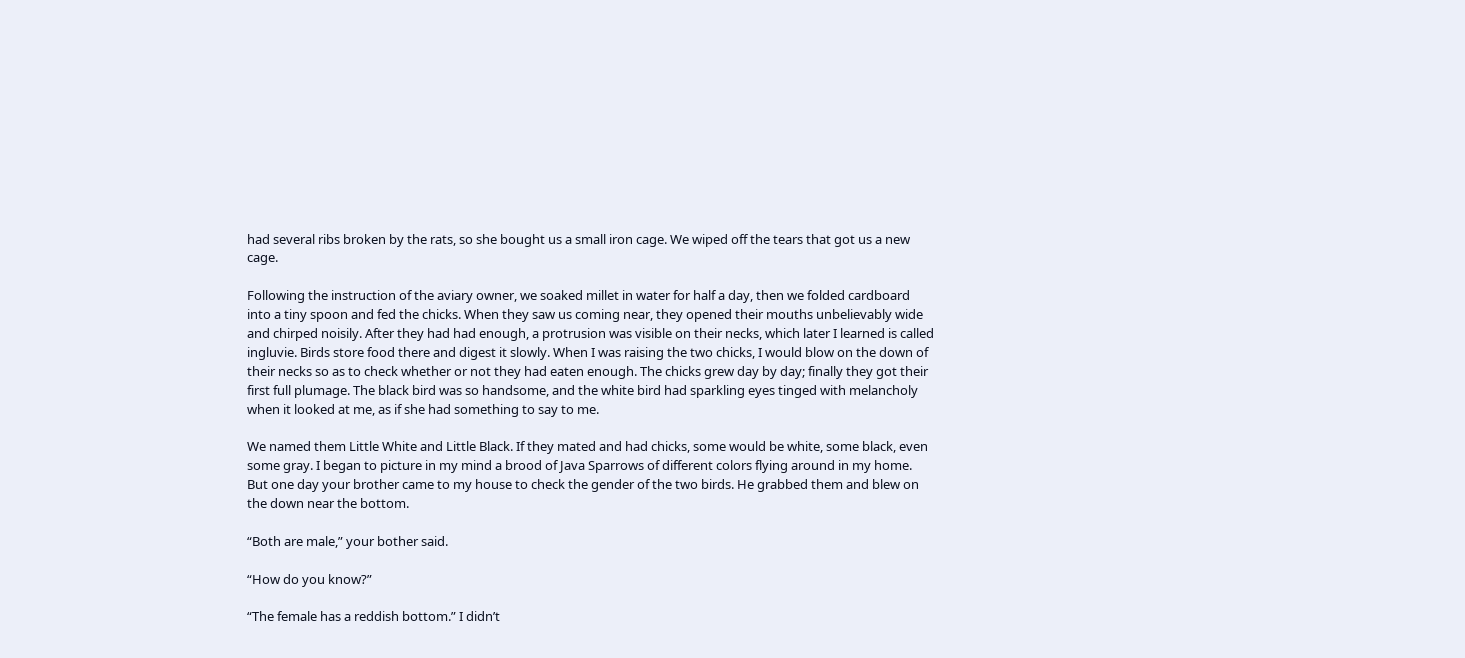had several ribs broken by the rats, so she bought us a small iron cage. We wiped off the tears that got us a new cage.

Following the instruction of the aviary owner, we soaked millet in water for half a day, then we folded cardboard into a tiny spoon and fed the chicks. When they saw us coming near, they opened their mouths unbelievably wide and chirped noisily. After they had had enough, a protrusion was visible on their necks, which later I learned is called ingluvie. Birds store food there and digest it slowly. When I was raising the two chicks, I would blow on the down of their necks so as to check whether or not they had eaten enough. The chicks grew day by day; finally they got their first full plumage. The black bird was so handsome, and the white bird had sparkling eyes tinged with melancholy when it looked at me, as if she had something to say to me.

We named them Little White and Little Black. If they mated and had chicks, some would be white, some black, even some gray. I began to picture in my mind a brood of Java Sparrows of different colors flying around in my home. But one day your brother came to my house to check the gender of the two birds. He grabbed them and blew on the down near the bottom.

“Both are male,” your bother said.

“How do you know?”

“The female has a reddish bottom.” I didn’t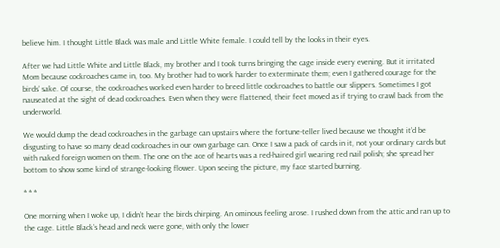believe him. I thought Little Black was male and Little White female. I could tell by the looks in their eyes.

After we had Little White and Little Black, my brother and I took turns bringing the cage inside every evening. But it irritated Mom because cockroaches came in, too. My brother had to work harder to exterminate them; even I gathered courage for the birds’ sake. Of course, the cockroaches worked even harder to breed little cockroaches to battle our slippers. Sometimes I got nauseated at the sight of dead cockroaches. Even when they were flattened, their feet moved as if trying to crawl back from the underworld.

We would dump the dead cockroaches in the garbage can upstairs where the fortune-teller lived because we thought it’d be disgusting to have so many dead cockroaches in our own garbage can. Once I saw a pack of cards in it, not your ordinary cards but with naked foreign women on them. The one on the ace of hearts was a red-haired girl wearing red nail polish; she spread her bottom to show some kind of strange-looking flower. Upon seeing the picture, my face started burning.

* * *

One morning when I woke up, I didn’t hear the birds chirping. An ominous feeling arose. I rushed down from the attic and ran up to the cage. Little Black’s head and neck were gone, with only the lower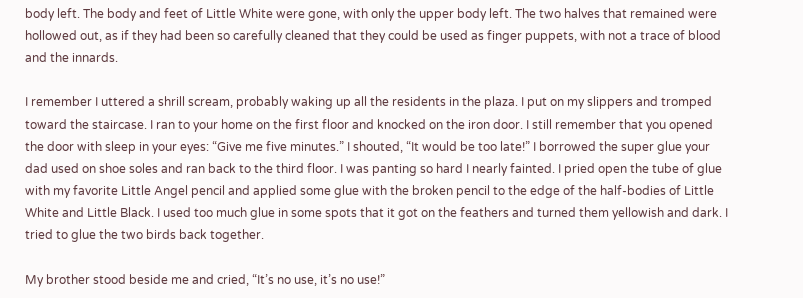body left. The body and feet of Little White were gone, with only the upper body left. The two halves that remained were hollowed out, as if they had been so carefully cleaned that they could be used as finger puppets, with not a trace of blood and the innards.

I remember I uttered a shrill scream, probably waking up all the residents in the plaza. I put on my slippers and tromped toward the staircase. I ran to your home on the first floor and knocked on the iron door. I still remember that you opened the door with sleep in your eyes: “Give me five minutes.” I shouted, “It would be too late!” I borrowed the super glue your dad used on shoe soles and ran back to the third floor. I was panting so hard I nearly fainted. I pried open the tube of glue with my favorite Little Angel pencil and applied some glue with the broken pencil to the edge of the half-bodies of Little White and Little Black. I used too much glue in some spots that it got on the feathers and turned them yellowish and dark. I tried to glue the two birds back together.

My brother stood beside me and cried, “It’s no use, it’s no use!”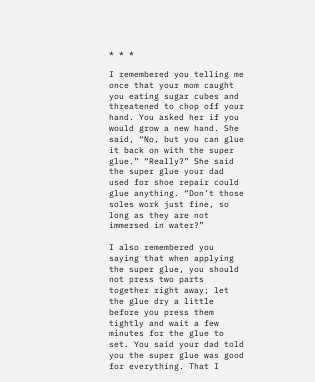* * *

I remembered you telling me once that your mom caught you eating sugar cubes and threatened to chop off your hand. You asked her if you would grow a new hand. She said, “No, but you can glue it back on with the super glue.” “Really?” She said the super glue your dad used for shoe repair could glue anything. “Don’t those soles work just fine, so long as they are not immersed in water?”

I also remembered you saying that when applying the super glue, you should not press two parts together right away; let the glue dry a little before you press them tightly and wait a few minutes for the glue to set. You said your dad told you the super glue was good for everything. That I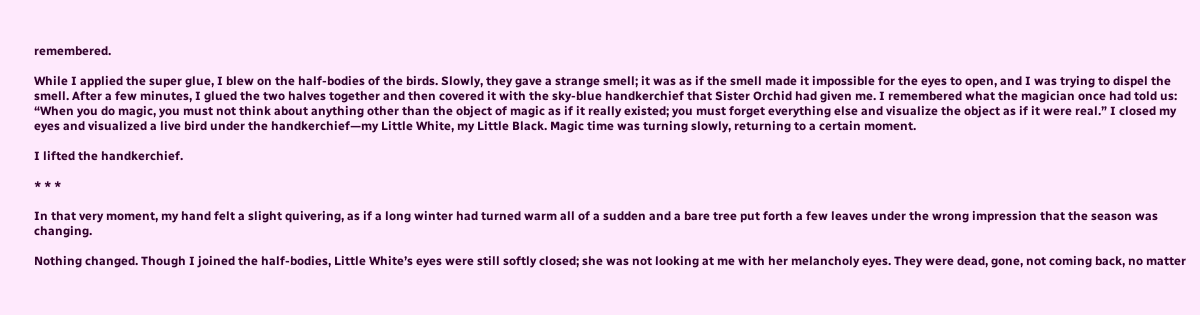remembered.

While I applied the super glue, I blew on the half-bodies of the birds. Slowly, they gave a strange smell; it was as if the smell made it impossible for the eyes to open, and I was trying to dispel the smell. After a few minutes, I glued the two halves together and then covered it with the sky-blue handkerchief that Sister Orchid had given me. I remembered what the magician once had told us: “When you do magic, you must not think about anything other than the object of magic as if it really existed; you must forget everything else and visualize the object as if it were real.” I closed my eyes and visualized a live bird under the handkerchief—my Little White, my Little Black. Magic time was turning slowly, returning to a certain moment.

I lifted the handkerchief.

* * *

In that very moment, my hand felt a slight quivering, as if a long winter had turned warm all of a sudden and a bare tree put forth a few leaves under the wrong impression that the season was changing.

Nothing changed. Though I joined the half-bodies, Little White’s eyes were still softly closed; she was not looking at me with her melancholy eyes. They were dead, gone, not coming back, no matter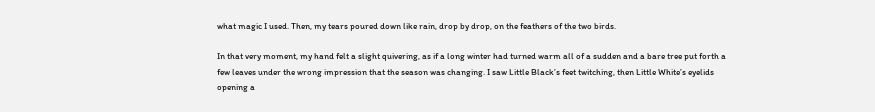what magic I used. Then, my tears poured down like rain, drop by drop, on the feathers of the two birds.

In that very moment, my hand felt a slight quivering, as if a long winter had turned warm all of a sudden and a bare tree put forth a few leaves under the wrong impression that the season was changing. I saw Little Black’s feet twitching, then Little White’s eyelids opening a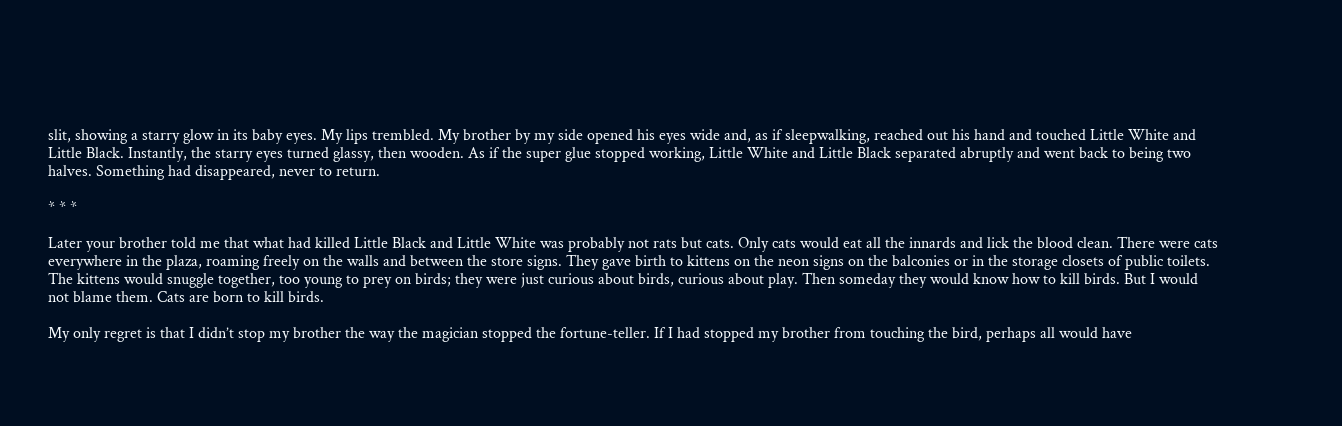slit, showing a starry glow in its baby eyes. My lips trembled. My brother by my side opened his eyes wide and, as if sleepwalking, reached out his hand and touched Little White and Little Black. Instantly, the starry eyes turned glassy, then wooden. As if the super glue stopped working, Little White and Little Black separated abruptly and went back to being two halves. Something had disappeared, never to return.

* * *

Later your brother told me that what had killed Little Black and Little White was probably not rats but cats. Only cats would eat all the innards and lick the blood clean. There were cats everywhere in the plaza, roaming freely on the walls and between the store signs. They gave birth to kittens on the neon signs on the balconies or in the storage closets of public toilets. The kittens would snuggle together, too young to prey on birds; they were just curious about birds, curious about play. Then someday they would know how to kill birds. But I would not blame them. Cats are born to kill birds.

My only regret is that I didn’t stop my brother the way the magician stopped the fortune-teller. If I had stopped my brother from touching the bird, perhaps all would have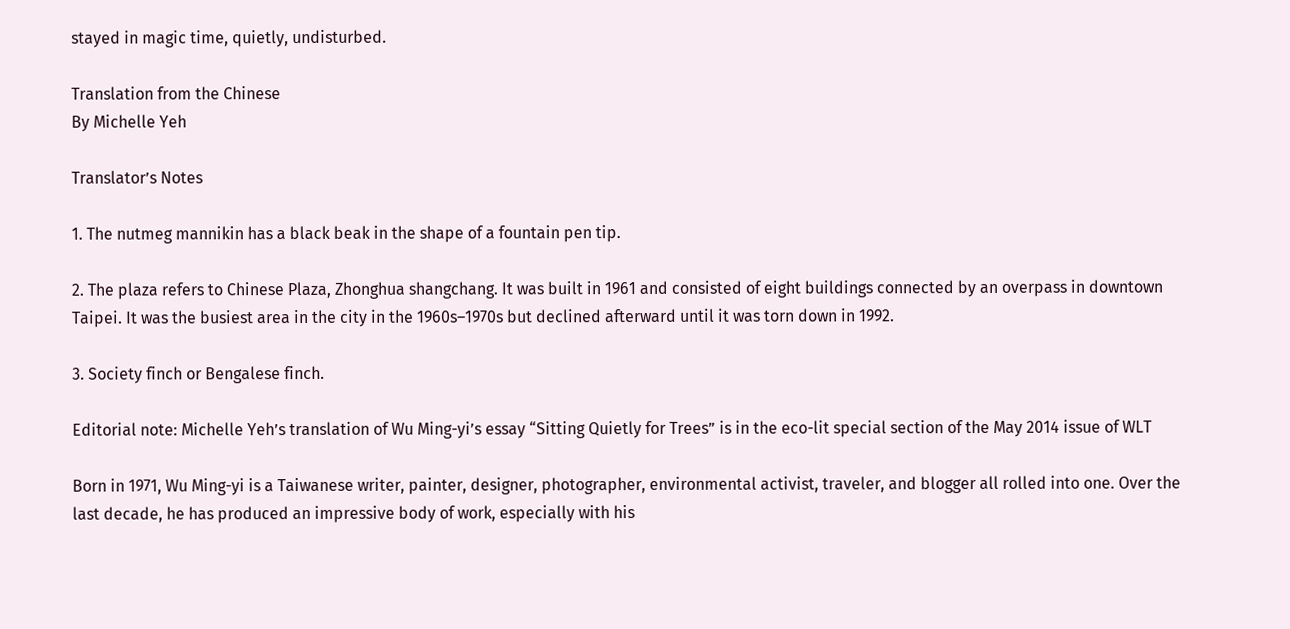stayed in magic time, quietly, undisturbed.

Translation from the Chinese
By Michelle Yeh

Translator’s Notes

1. The nutmeg mannikin has a black beak in the shape of a fountain pen tip.

2. The plaza refers to Chinese Plaza, Zhonghua shangchang. It was built in 1961 and consisted of eight buildings connected by an overpass in downtown Taipei. It was the busiest area in the city in the 1960s–1970s but declined afterward until it was torn down in 1992.

3. Society finch or Bengalese finch.

Editorial note: Michelle Yeh’s translation of Wu Ming-yi’s essay “Sitting Quietly for Trees” is in the eco-lit special section of the May 2014 issue of WLT

Born in 1971, Wu Ming-yi is a Taiwanese writer, painter, designer, photographer, environmental activist, traveler, and blogger all rolled into one. Over the last decade, he has produced an impressive body of work, especially with his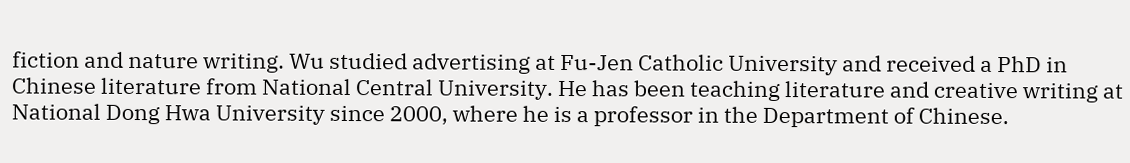fiction and nature writing. Wu studied advertising at Fu-Jen Catholic University and received a PhD in Chinese literature from National Central University. He has been teaching literature and creative writing at National Dong Hwa University since 2000, where he is a professor in the Department of Chinese.